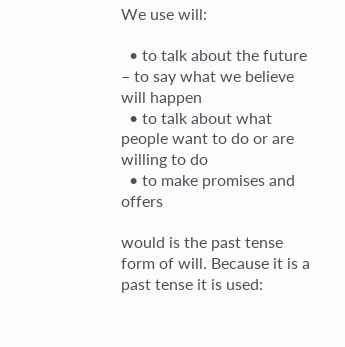We use will:

  • to talk about the future – to say what we believe will happen
  • to talk about what people want to do or are willing to do
  • to make promises and offers

would is the past tense form of will. Because it is a past tense it is used: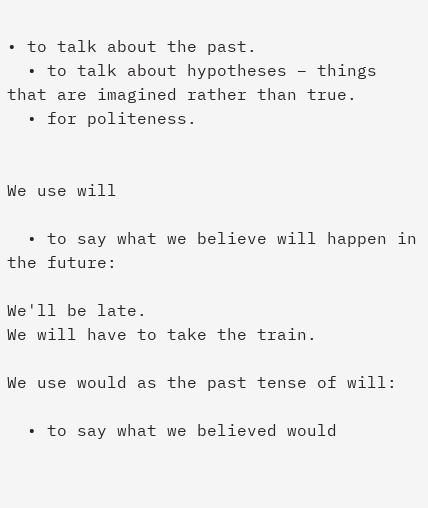• to talk about the past.
  • to talk about hypotheses – things that are imagined rather than true.
  • for politeness.


We use will

  • to say what we believe will happen in the future:

We'll be late.
We will have to take the train.

We use would as the past tense of will:

  • to say what we believed would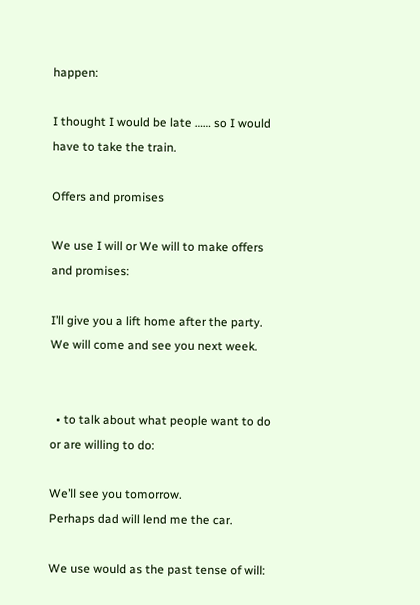happen:

I thought I would be late …… so I would have to take the train.

Offers and promises

We use I will or We will to make offers and promises:

I’ll give you a lift home after the party.
We will come and see you next week.


  • to talk about what people want to do or are willing to do:

We’ll see you tomorrow.
Perhaps dad will lend me the car.

We use would as the past tense of will: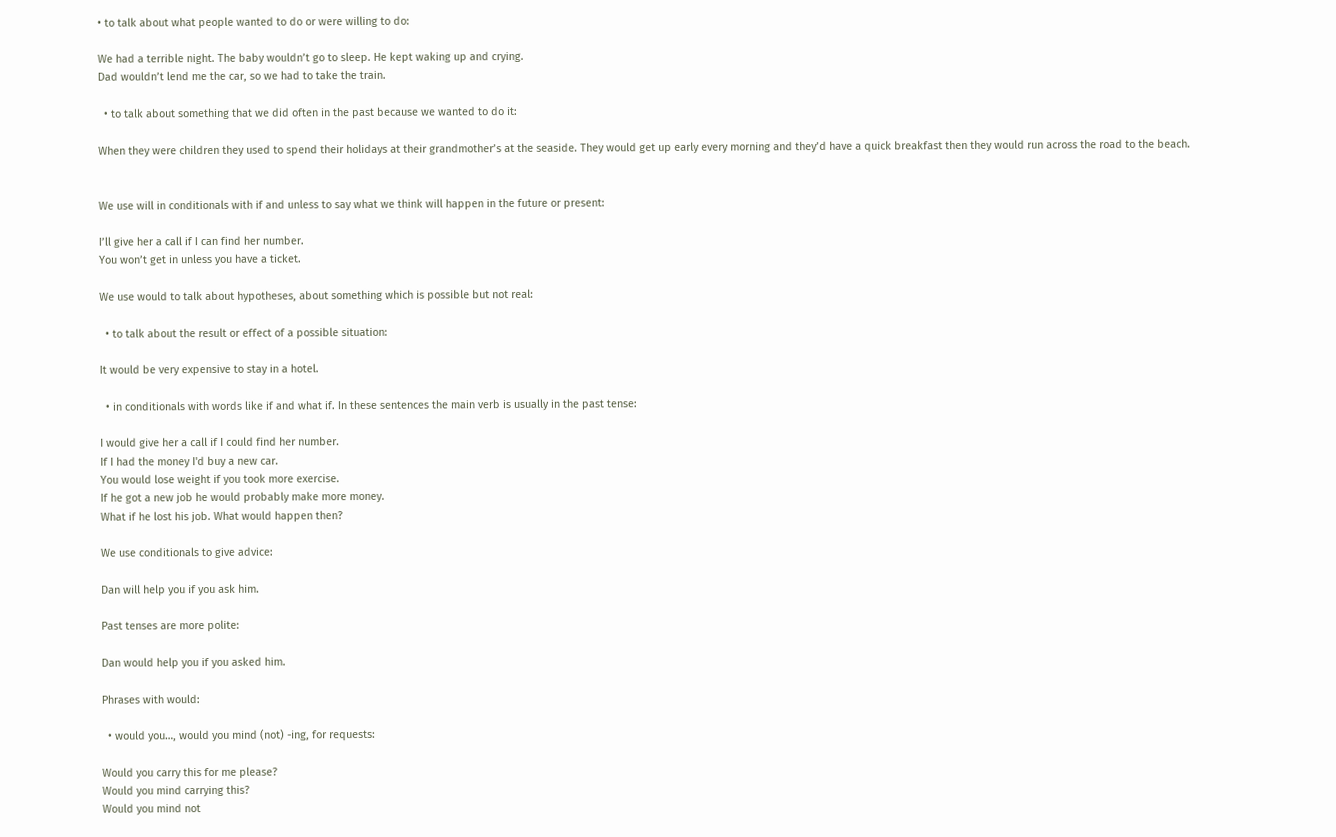• to talk about what people wanted to do or were willing to do:

We had a terrible night. The baby wouldn’t go to sleep. He kept waking up and crying.
Dad wouldn’t lend me the car, so we had to take the train.

  • to talk about something that we did often in the past because we wanted to do it:

When they were children they used to spend their holidays at their grandmother’s at the seaside. They would get up early every morning and they’d have a quick breakfast then they would run across the road to the beach.


We use will in conditionals with if and unless to say what we think will happen in the future or present:

I’ll give her a call if I can find her number.
You won’t get in unless you have a ticket.

We use would to talk about hypotheses, about something which is possible but not real:

  • to talk about the result or effect of a possible situation:

It would be very expensive to stay in a hotel.

  • in conditionals with words like if and what if. In these sentences the main verb is usually in the past tense:

I would give her a call if I could find her number.
If I had the money I'd buy a new car.
You would lose weight if you took more exercise.
If he got a new job he would probably make more money.
What if he lost his job. What would happen then?

We use conditionals to give advice:

Dan will help you if you ask him.

Past tenses are more polite:

Dan would help you if you asked him.

Phrases with would:

  • would you…, would you mind (not) -ing, for requests:

Would you carry this for me please?
Would you mind carrying this?
Would you mind not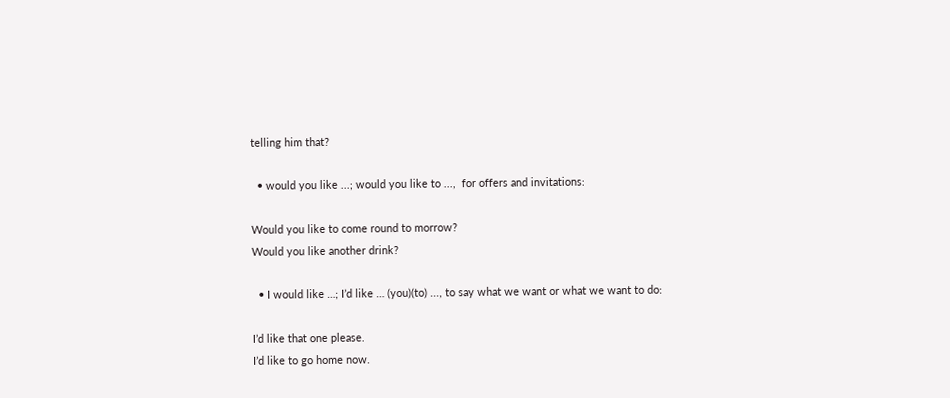telling him that?

  • would you like ...; would you like to ...,  for offers and invitations:

Would you like to come round to morrow?
Would you like another drink?

  • I would like …; I’d like … (you)(to) ..., to say what we want or what we want to do:

I’d like that one please.
I’d like to go home now.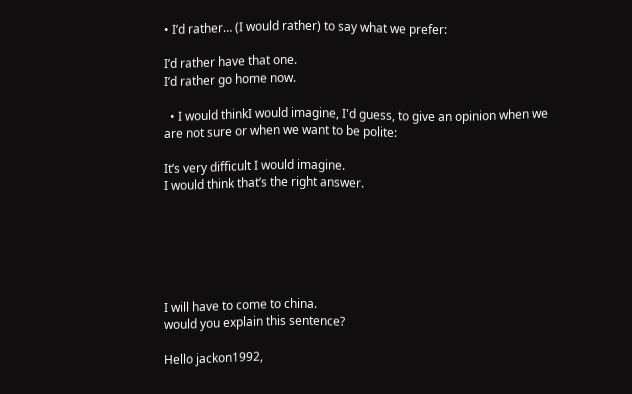• I’d rather… (I would rather) to say what we prefer:

I’d rather have that one.
I’d rather go home now.

  • I would thinkI would imagine, I'd guess, to give an opinion when we are not sure or when we want to be polite:

It’s very difficult I would imagine.
I would think that’s the right answer.






I will have to come to china.
would you explain this sentence?

Hello jackon1992,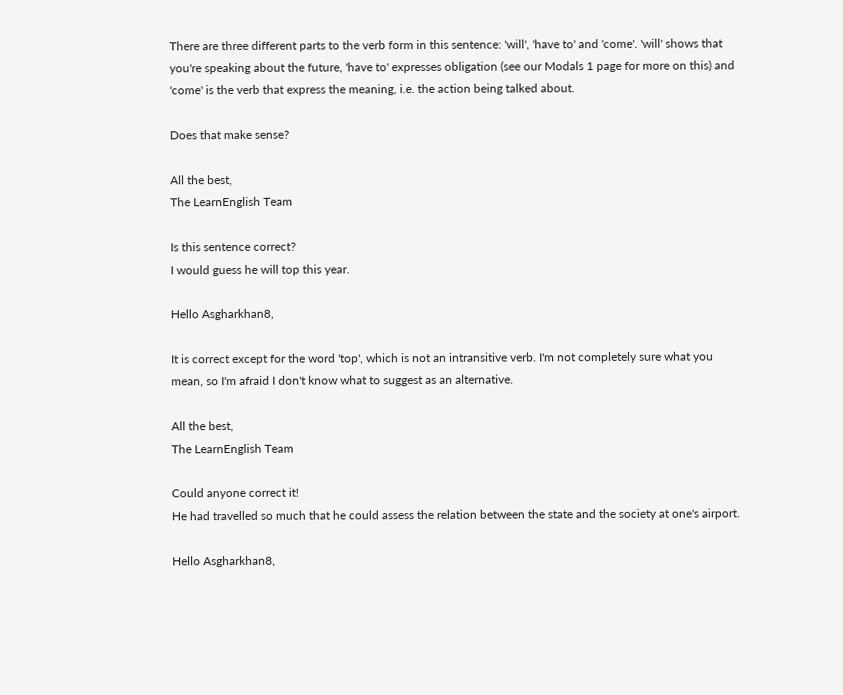There are three different parts to the verb form in this sentence: 'will', 'have to' and 'come'. 'will' shows that you're speaking about the future, 'have to' expresses obligation (see our Modals 1 page for more on this) and 'come' is the verb that express the meaning, i.e. the action being talked about.

Does that make sense?

All the best,
The LearnEnglish Team

Is this sentence correct?
I would guess he will top this year.

Hello Asgharkhan8,

It is correct except for the word 'top', which is not an intransitive verb. I'm not completely sure what you mean, so I'm afraid I don't know what to suggest as an alternative.

All the best,
The LearnEnglish Team

Could anyone correct it!
He had travelled so much that he could assess the relation between the state and the society at one's airport.

Hello Asgharkhan8,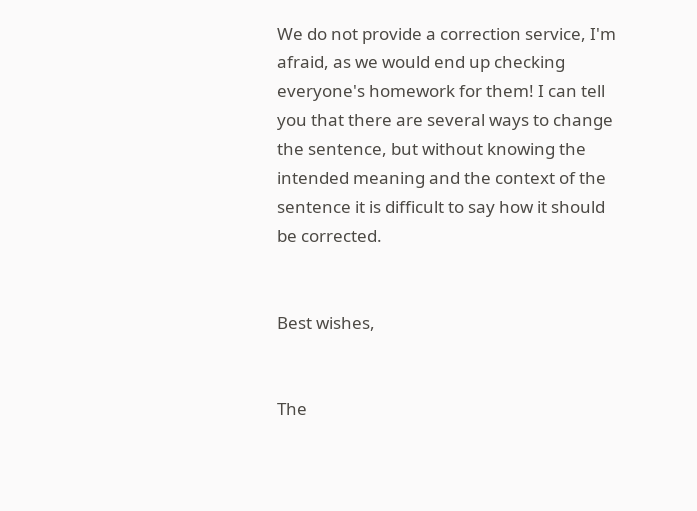We do not provide a correction service, I'm afraid, as we would end up checking everyone's homework for them! I can tell you that there are several ways to change the sentence, but without knowing the intended meaning and the context of the sentence it is difficult to say how it should be corrected.


Best wishes,


The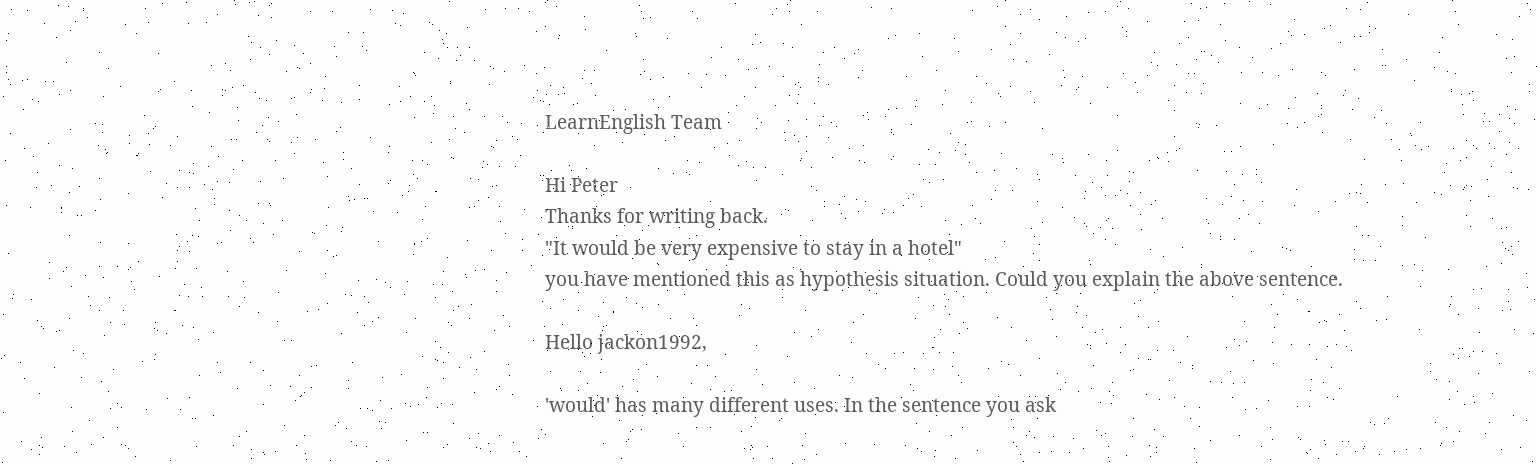LearnEnglish Team

Hi Peter
Thanks for writing back.
"It would be very expensive to stay in a hotel"
you have mentioned this as hypothesis situation. Could you explain the above sentence.

Hello jackon1992,

'would' has many different uses. In the sentence you ask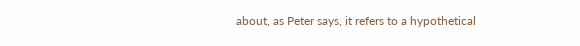about, as Peter says, it refers to a hypothetical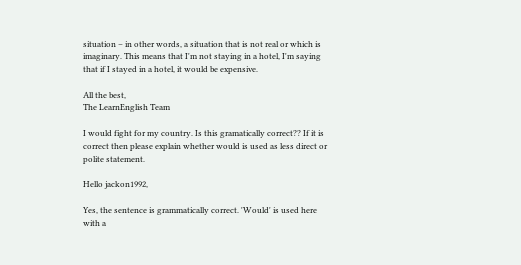situation – in other words, a situation that is not real or which is imaginary. This means that I'm not staying in a hotel, I'm saying that if I stayed in a hotel, it would be expensive.

All the best,
The LearnEnglish Team

I would fight for my country. Is this gramatically correct?? If it is correct then please explain whether would is used as less direct or polite statement.

Hello jackon1992,

Yes, the sentence is grammatically correct. 'Would' is used here with a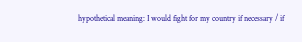hypothetical meaning: I would fight for my country if necessary / if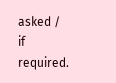asked / if required.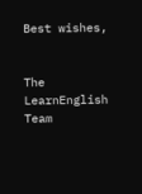Best wishes,


The LearnEnglish Team